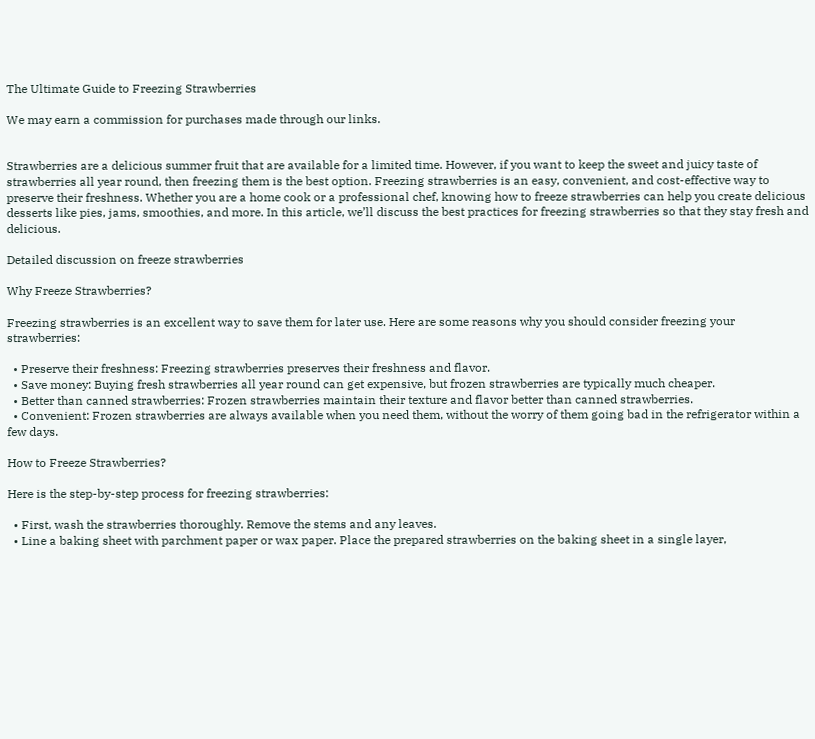The Ultimate Guide to Freezing Strawberries

We may earn a commission for purchases made through our links.


Strawberries are a delicious summer fruit that are available for a limited time. However, if you want to keep the sweet and juicy taste of strawberries all year round, then freezing them is the best option. Freezing strawberries is an easy, convenient, and cost-effective way to preserve their freshness. Whether you are a home cook or a professional chef, knowing how to freeze strawberries can help you create delicious desserts like pies, jams, smoothies, and more. In this article, we’ll discuss the best practices for freezing strawberries so that they stay fresh and delicious.

Detailed discussion on freeze strawberries

Why Freeze Strawberries?

Freezing strawberries is an excellent way to save them for later use. Here are some reasons why you should consider freezing your strawberries:

  • Preserve their freshness: Freezing strawberries preserves their freshness and flavor.
  • Save money: Buying fresh strawberries all year round can get expensive, but frozen strawberries are typically much cheaper.
  • Better than canned strawberries: Frozen strawberries maintain their texture and flavor better than canned strawberries.
  • Convenient: Frozen strawberries are always available when you need them, without the worry of them going bad in the refrigerator within a few days.

How to Freeze Strawberries?

Here is the step-by-step process for freezing strawberries:

  • First, wash the strawberries thoroughly. Remove the stems and any leaves.
  • Line a baking sheet with parchment paper or wax paper. Place the prepared strawberries on the baking sheet in a single layer,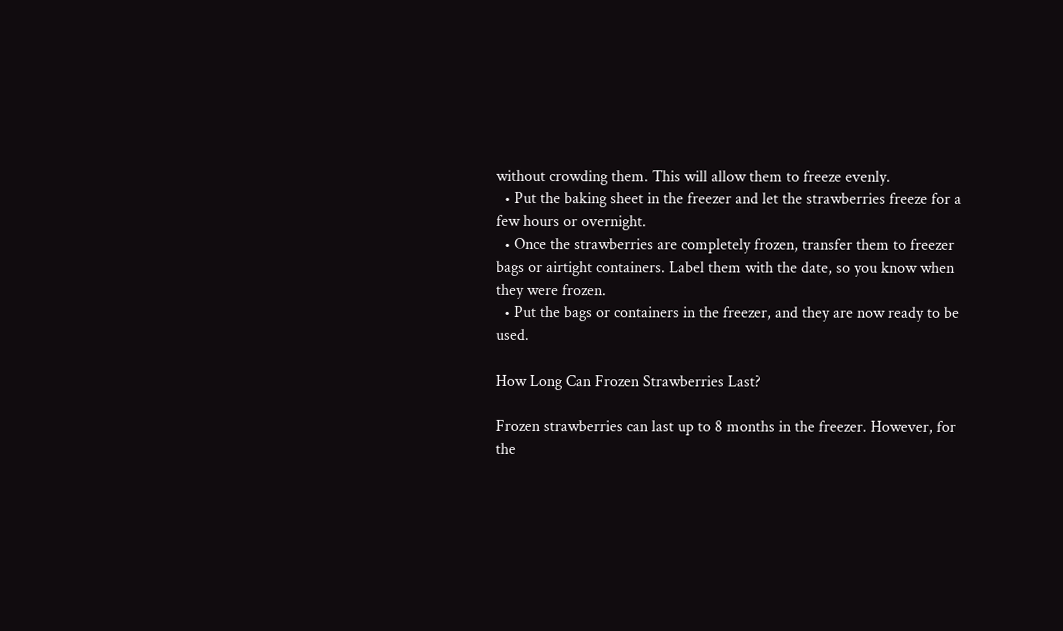without crowding them. This will allow them to freeze evenly.
  • Put the baking sheet in the freezer and let the strawberries freeze for a few hours or overnight.
  • Once the strawberries are completely frozen, transfer them to freezer bags or airtight containers. Label them with the date, so you know when they were frozen.
  • Put the bags or containers in the freezer, and they are now ready to be used.

How Long Can Frozen Strawberries Last?

Frozen strawberries can last up to 8 months in the freezer. However, for the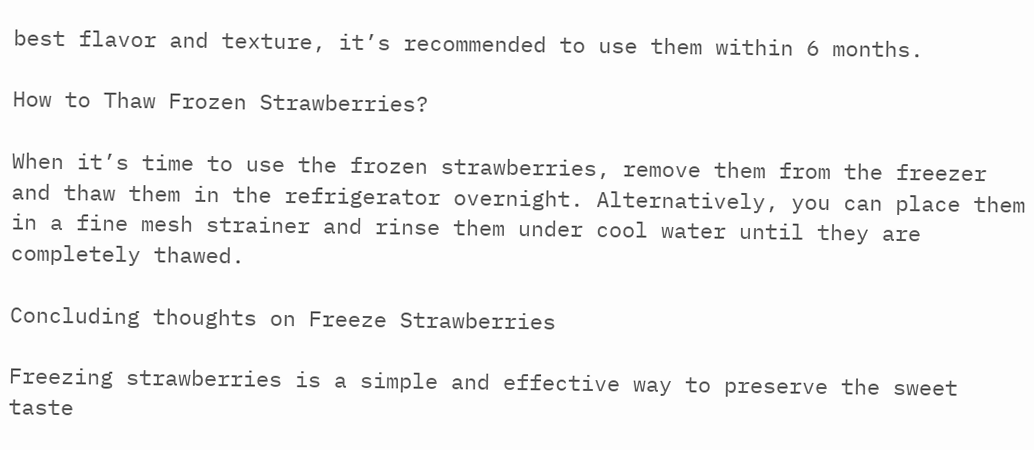best flavor and texture, it’s recommended to use them within 6 months.

How to Thaw Frozen Strawberries?

When it’s time to use the frozen strawberries, remove them from the freezer and thaw them in the refrigerator overnight. Alternatively, you can place them in a fine mesh strainer and rinse them under cool water until they are completely thawed.

Concluding thoughts on Freeze Strawberries

Freezing strawberries is a simple and effective way to preserve the sweet taste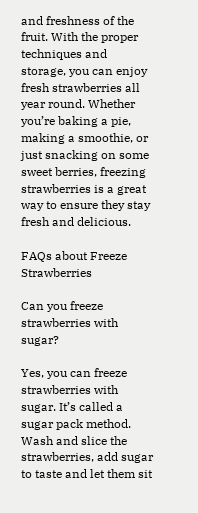and freshness of the fruit. With the proper techniques and storage, you can enjoy fresh strawberries all year round. Whether you’re baking a pie, making a smoothie, or just snacking on some sweet berries, freezing strawberries is a great way to ensure they stay fresh and delicious.

FAQs about Freeze Strawberries

Can you freeze strawberries with sugar?

Yes, you can freeze strawberries with sugar. It’s called a sugar pack method. Wash and slice the strawberries, add sugar to taste and let them sit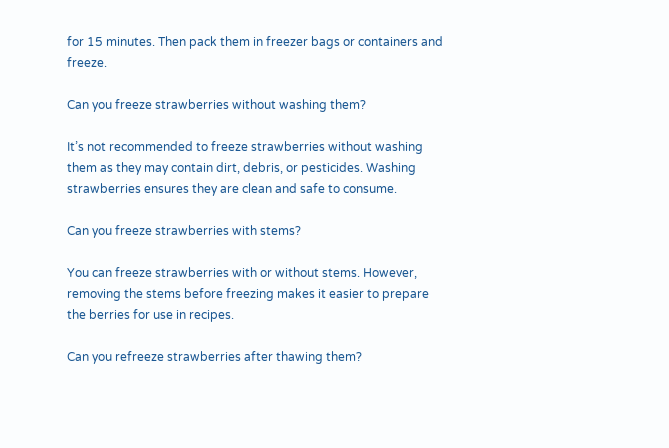for 15 minutes. Then pack them in freezer bags or containers and freeze.

Can you freeze strawberries without washing them?

It’s not recommended to freeze strawberries without washing them as they may contain dirt, debris, or pesticides. Washing strawberries ensures they are clean and safe to consume.

Can you freeze strawberries with stems?

You can freeze strawberries with or without stems. However, removing the stems before freezing makes it easier to prepare the berries for use in recipes.

Can you refreeze strawberries after thawing them?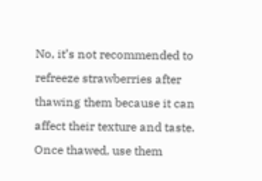No, it’s not recommended to refreeze strawberries after thawing them because it can affect their texture and taste. Once thawed, use them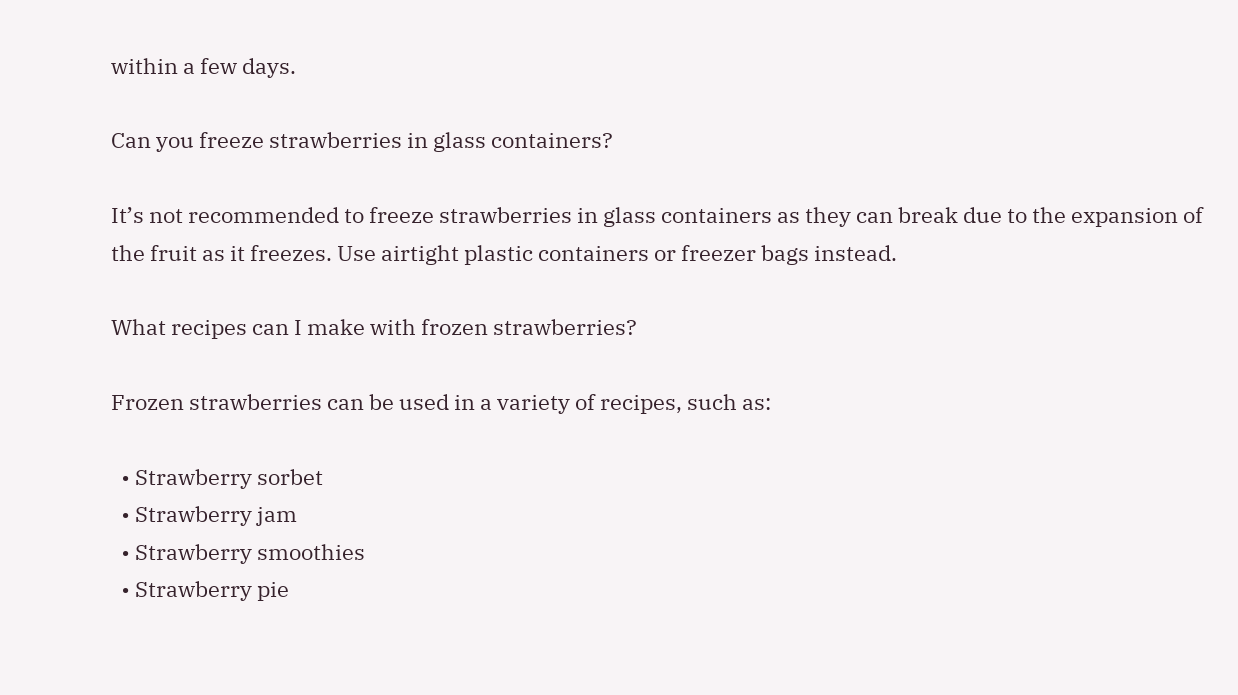within a few days.

Can you freeze strawberries in glass containers?

It’s not recommended to freeze strawberries in glass containers as they can break due to the expansion of the fruit as it freezes. Use airtight plastic containers or freezer bags instead.

What recipes can I make with frozen strawberries?

Frozen strawberries can be used in a variety of recipes, such as:

  • Strawberry sorbet
  • Strawberry jam
  • Strawberry smoothies
  • Strawberry pie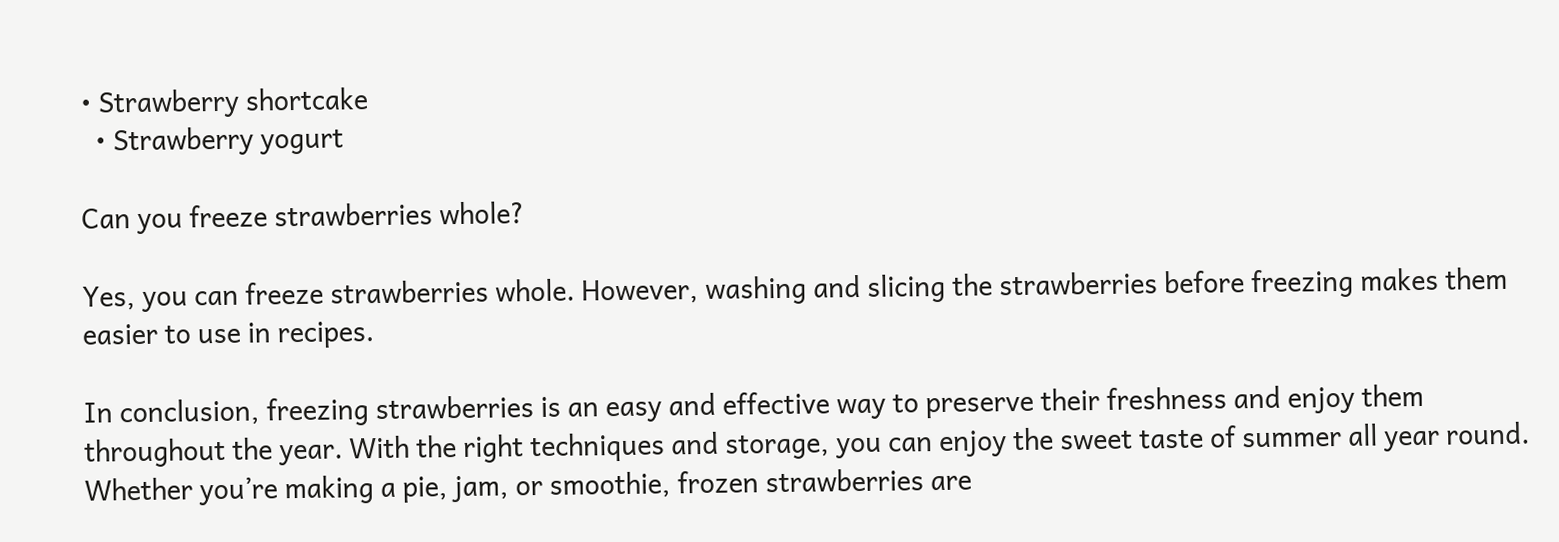• Strawberry shortcake
  • Strawberry yogurt

Can you freeze strawberries whole?

Yes, you can freeze strawberries whole. However, washing and slicing the strawberries before freezing makes them easier to use in recipes.

In conclusion, freezing strawberries is an easy and effective way to preserve their freshness and enjoy them throughout the year. With the right techniques and storage, you can enjoy the sweet taste of summer all year round. Whether you’re making a pie, jam, or smoothie, frozen strawberries are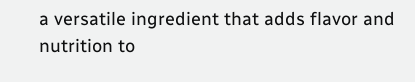a versatile ingredient that adds flavor and nutrition to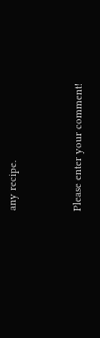any recipe.


Please enter your comment!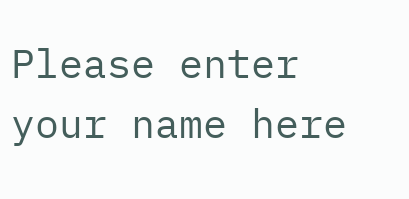Please enter your name here